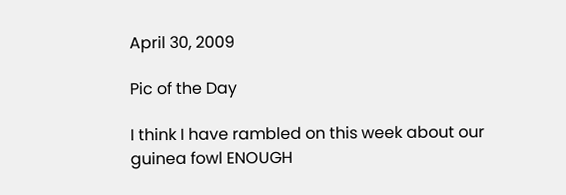April 30, 2009

Pic of the Day

I think I have rambled on this week about our guinea fowl ENOUGH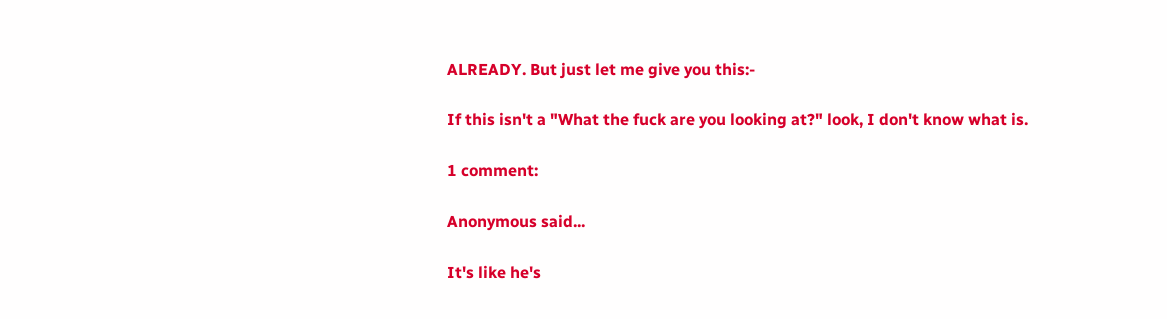ALREADY. But just let me give you this:-

If this isn't a "What the fuck are you looking at?" look, I don't know what is.

1 comment:

Anonymous said...

It's like he's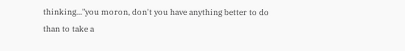thinking..."you moron, don't you have anything better to do than to take a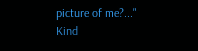picture of me?..." Kind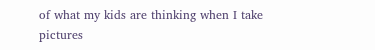of what my kids are thinking when I take pictures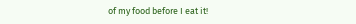of my food before I eat it!